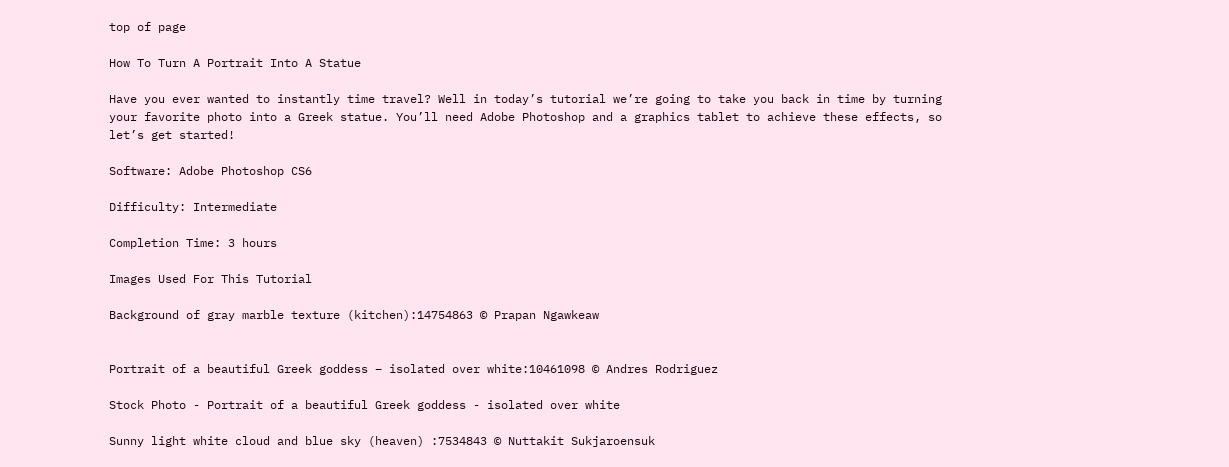top of page

How To Turn A Portrait Into A Statue

Have you ever wanted to instantly time travel? Well in today’s tutorial we’re going to take you back in time by turning your favorite photo into a Greek statue. You’ll need Adobe Photoshop and a graphics tablet to achieve these effects, so let’s get started!

Software: Adobe Photoshop CS6

Difficulty: Intermediate

Completion Time: 3 hours

Images Used For This Tutorial

Background of gray marble texture (kitchen):14754863 © Prapan Ngawkeaw


Portrait of a beautiful Greek goddess – isolated over white:10461098 © Andres Rodriguez

Stock Photo - Portrait of a beautiful Greek goddess - isolated over white

Sunny light white cloud and blue sky (heaven) :7534843 © Nuttakit Sukjaroensuk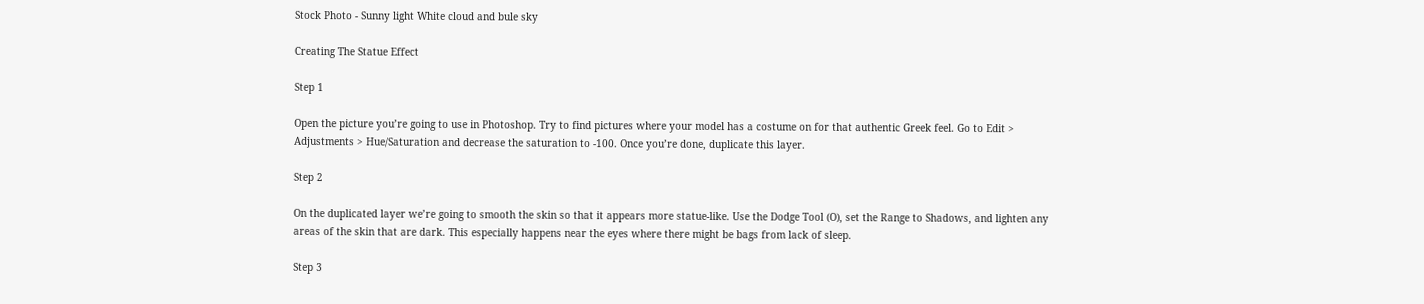Stock Photo - Sunny light White cloud and bule sky

Creating The Statue Effect

Step 1

Open the picture you’re going to use in Photoshop. Try to find pictures where your model has a costume on for that authentic Greek feel. Go to Edit > Adjustments > Hue/Saturation and decrease the saturation to -100. Once you’re done, duplicate this layer.

Step 2

On the duplicated layer we’re going to smooth the skin so that it appears more statue-like. Use the Dodge Tool (O), set the Range to Shadows, and lighten any areas of the skin that are dark. This especially happens near the eyes where there might be bags from lack of sleep.

Step 3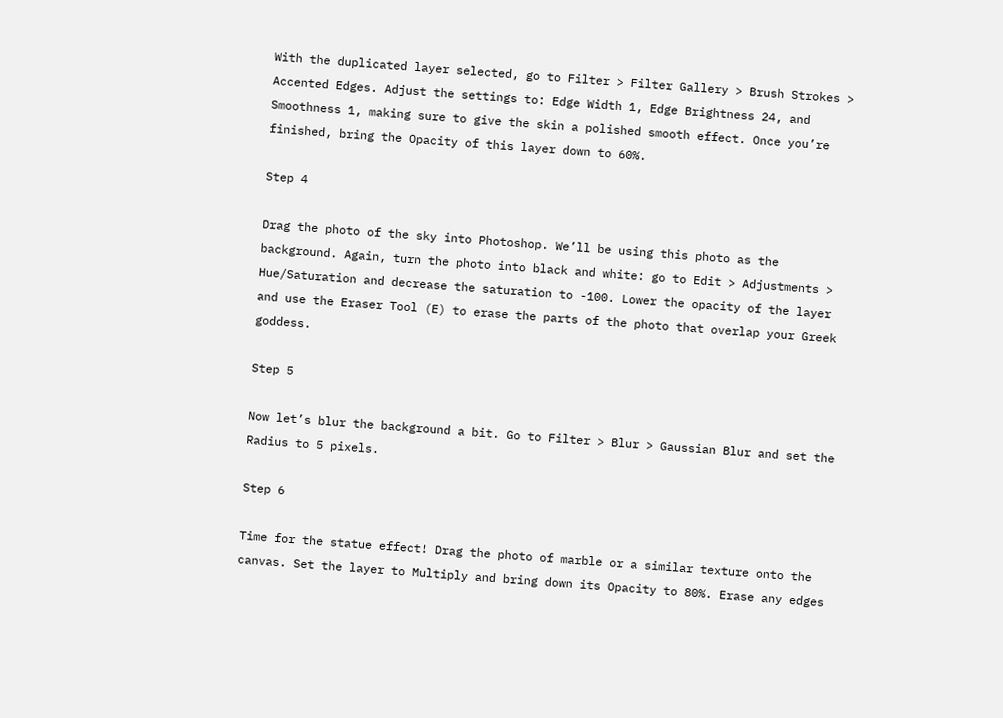With the duplicated layer selected, go to Filter > Filter Gallery > Brush Strokes > Accented Edges. Adjust the settings to: Edge Width 1, Edge Brightness 24, and Smoothness 1, making sure to give the skin a polished smooth effect. Once you’re finished, bring the Opacity of this layer down to 60%.

Step 4

Drag the photo of the sky into Photoshop. We’ll be using this photo as the background. Again, turn the photo into black and white: go to Edit > Adjustments > Hue/Saturation and decrease the saturation to -100. Lower the opacity of the layer and use the Eraser Tool (E) to erase the parts of the photo that overlap your Greek goddess.

Step 5

Now let’s blur the background a bit. Go to Filter > Blur > Gaussian Blur and set the Radius to 5 pixels.

Step 6

Time for the statue effect! Drag the photo of marble or a similar texture onto the canvas. Set the layer to Multiply and bring down its Opacity to 80%. Erase any edges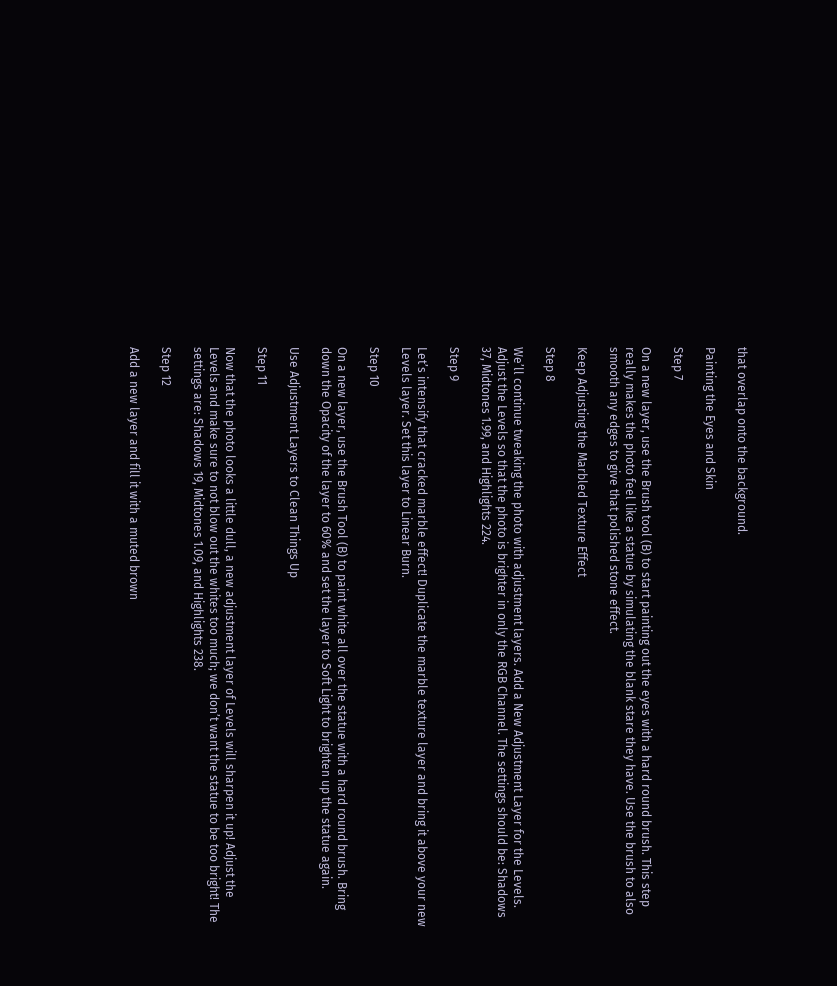that overlap onto the background.

Painting the Eyes and Skin

Step 7

On a new layer, use the Brush tool (B) to start painting out the eyes with a hard round brush. This step really makes the photo feel like a statue by simulating the blank stare they have. Use the brush to also smooth any edges to give that polished stone effect.

Keep Adjusting the Marbled Texture Effect

Step 8

We’ll continue tweaking the photo with adjustment layers. Add a New Adjustment Layer for the Levels. Adjust the Levels so that the photo is brighter in only the RGB Channel. The settings should be: Shadows 37, Midtones 1.99, and Highlights 224.

Step 9

Let’s intensify that cracked marble effect! Duplicate the marble texture layer and bring it above your new Levels layer. Set this layer to Linear Burn.

Step 10

On a new layer, use the Brush Tool (B) to paint white all over the statue with a hard round brush. Bring down the Opacity of the layer to 60% and set the layer to Soft Light to brighten up the statue again.

Use Adjustment Layers to Clean Things Up

Step 11

Now that the photo looks a little dull, a new adjustment layer of Levels will sharpen it up! Adjust the Levels and make sure to not blow out the whites too much; we don’t want the statue to be too bright! The settings are: Shadows 19, Midtones 1.09, and Highlights 238.

Step 12

Add a new layer and fill it with a muted brown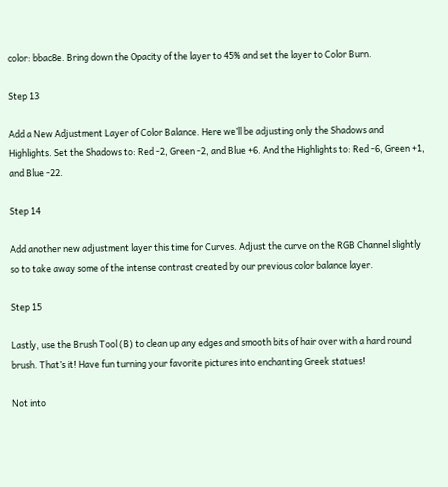color: bbac8e. Bring down the Opacity of the layer to 45% and set the layer to Color Burn.

Step 13

Add a New Adjustment Layer of Color Balance. Here we’ll be adjusting only the Shadows and Highlights. Set the Shadows to: Red -2, Green -2, and Blue +6. And the Highlights to: Red -6, Green +1, and Blue -22.

Step 14

Add another new adjustment layer this time for Curves. Adjust the curve on the RGB Channel slightly so to take away some of the intense contrast created by our previous color balance layer.

Step 15

Lastly, use the Brush Tool (B) to clean up any edges and smooth bits of hair over with a hard round brush. That’s it! Have fun turning your favorite pictures into enchanting Greek statues!

Not into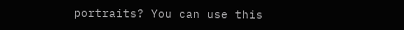portraits? You can use this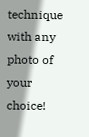technique with any photo of your choice!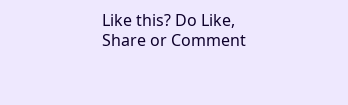Like this? Do Like, Share or Comment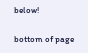below!

bottom of page